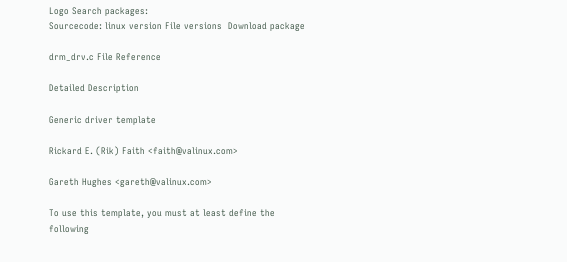Logo Search packages:
Sourcecode: linux version File versions  Download package

drm_drv.c File Reference

Detailed Description

Generic driver template

Rickard E. (Rik) Faith <faith@valinux.com>

Gareth Hughes <gareth@valinux.com>

To use this template, you must at least define the following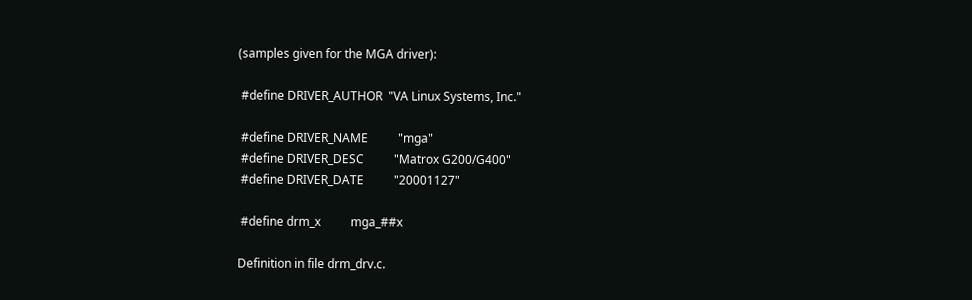(samples given for the MGA driver):

 #define DRIVER_AUTHOR  "VA Linux Systems, Inc."

 #define DRIVER_NAME          "mga"
 #define DRIVER_DESC          "Matrox G200/G400"
 #define DRIVER_DATE          "20001127"

 #define drm_x          mga_##x

Definition in file drm_drv.c.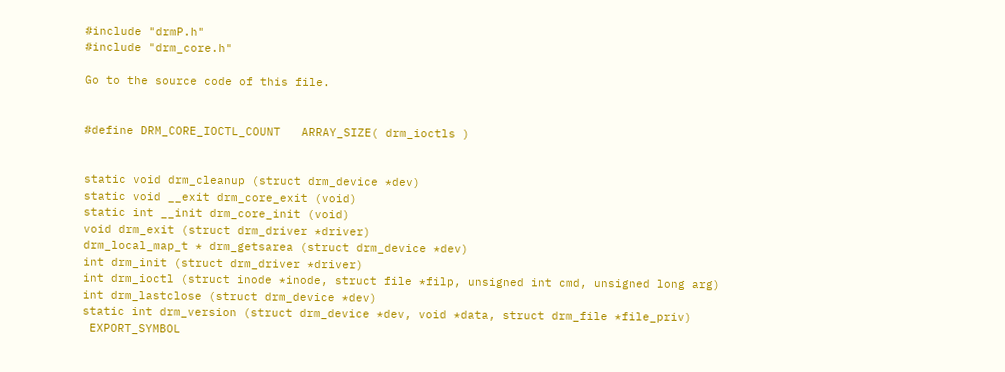#include "drmP.h"
#include "drm_core.h"

Go to the source code of this file.


#define DRM_CORE_IOCTL_COUNT   ARRAY_SIZE( drm_ioctls )


static void drm_cleanup (struct drm_device *dev)
static void __exit drm_core_exit (void)
static int __init drm_core_init (void)
void drm_exit (struct drm_driver *driver)
drm_local_map_t * drm_getsarea (struct drm_device *dev)
int drm_init (struct drm_driver *driver)
int drm_ioctl (struct inode *inode, struct file *filp, unsigned int cmd, unsigned long arg)
int drm_lastclose (struct drm_device *dev)
static int drm_version (struct drm_device *dev, void *data, struct drm_file *file_priv)
 EXPORT_SYMBOL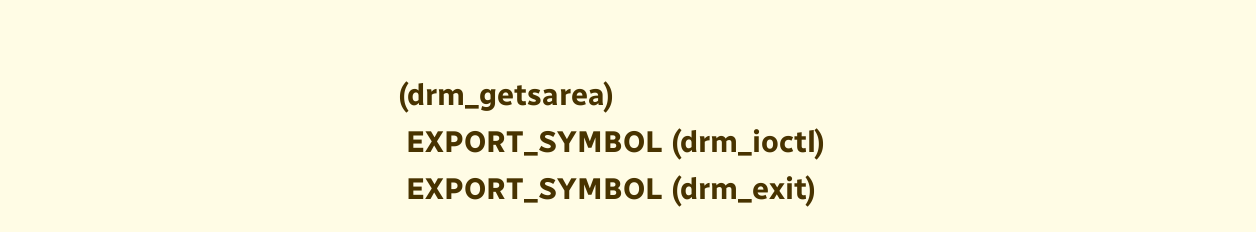(drm_getsarea)
 EXPORT_SYMBOL (drm_ioctl)
 EXPORT_SYMBOL (drm_exit)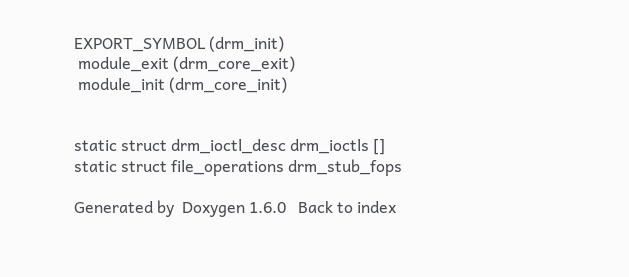EXPORT_SYMBOL (drm_init)
 module_exit (drm_core_exit)
 module_init (drm_core_init)


static struct drm_ioctl_desc drm_ioctls []
static struct file_operations drm_stub_fops

Generated by  Doxygen 1.6.0   Back to index